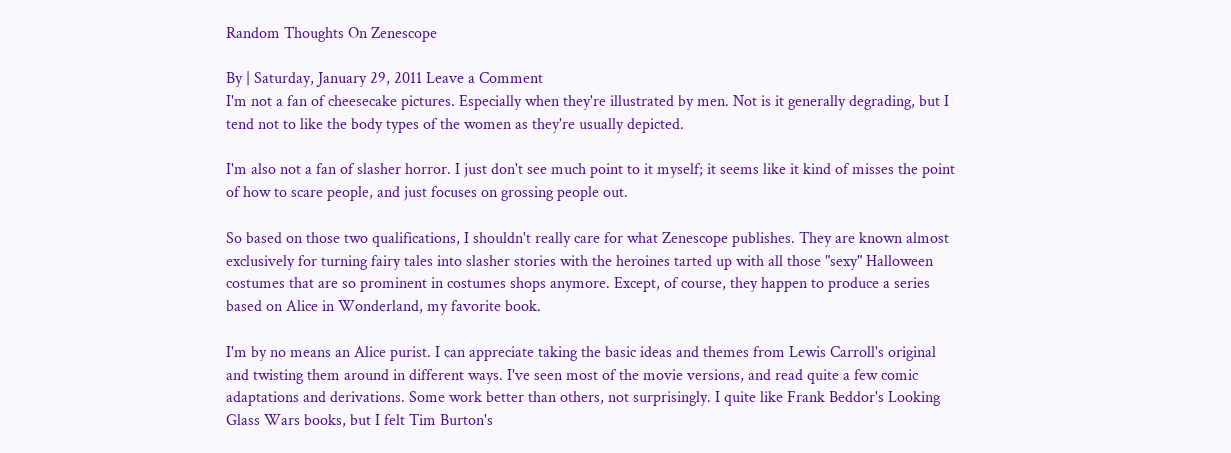Random Thoughts On Zenescope

By | Saturday, January 29, 2011 Leave a Comment
I'm not a fan of cheesecake pictures. Especially when they're illustrated by men. Not is it generally degrading, but I tend not to like the body types of the women as they're usually depicted.

I'm also not a fan of slasher horror. I just don't see much point to it myself; it seems like it kind of misses the point of how to scare people, and just focuses on grossing people out.

So based on those two qualifications, I shouldn't really care for what Zenescope publishes. They are known almost exclusively for turning fairy tales into slasher stories with the heroines tarted up with all those "sexy" Halloween costumes that are so prominent in costumes shops anymore. Except, of course, they happen to produce a series based on Alice in Wonderland, my favorite book.

I'm by no means an Alice purist. I can appreciate taking the basic ideas and themes from Lewis Carroll's original and twisting them around in different ways. I've seen most of the movie versions, and read quite a few comic adaptations and derivations. Some work better than others, not surprisingly. I quite like Frank Beddor's Looking Glass Wars books, but I felt Tim Burton's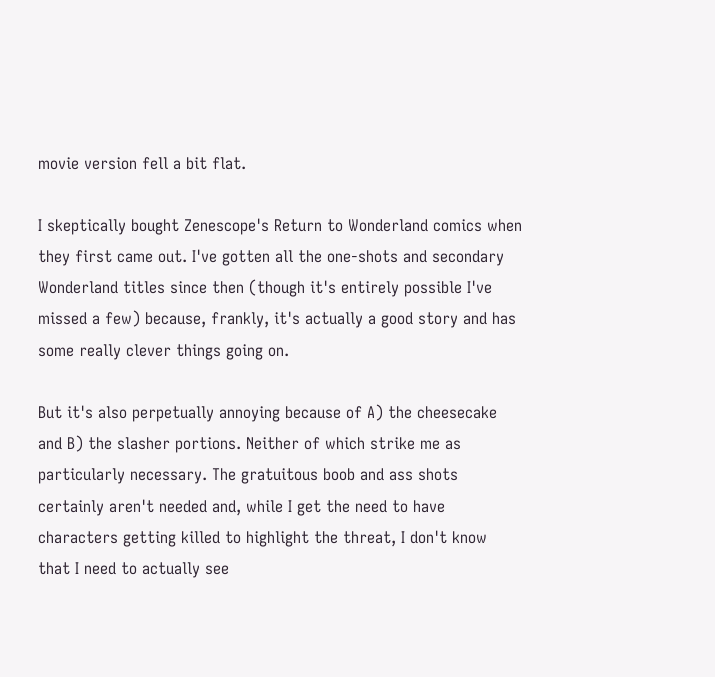movie version fell a bit flat.

I skeptically bought Zenescope's Return to Wonderland comics when they first came out. I've gotten all the one-shots and secondary Wonderland titles since then (though it's entirely possible I've missed a few) because, frankly, it's actually a good story and has some really clever things going on.

But it's also perpetually annoying because of A) the cheesecake and B) the slasher portions. Neither of which strike me as particularly necessary. The gratuitous boob and ass shots certainly aren't needed and, while I get the need to have characters getting killed to highlight the threat, I don't know that I need to actually see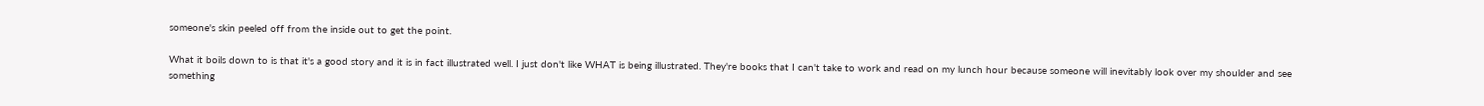someone's skin peeled off from the inside out to get the point.

What it boils down to is that it's a good story and it is in fact illustrated well. I just don't like WHAT is being illustrated. They're books that I can't take to work and read on my lunch hour because someone will inevitably look over my shoulder and see something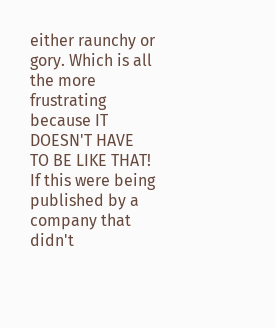either raunchy or gory. Which is all the more frustrating because IT DOESN'T HAVE TO BE LIKE THAT! If this were being published by a company that didn't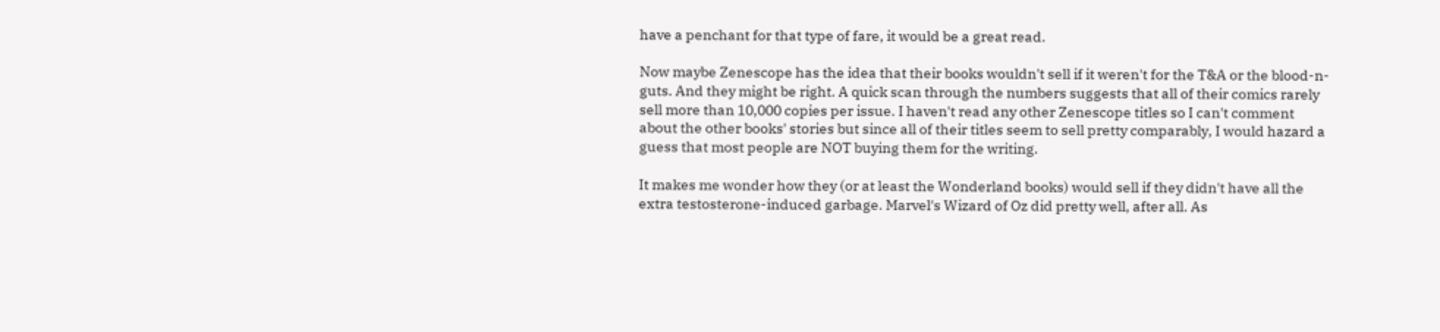have a penchant for that type of fare, it would be a great read.

Now maybe Zenescope has the idea that their books wouldn't sell if it weren't for the T&A or the blood-n-guts. And they might be right. A quick scan through the numbers suggests that all of their comics rarely sell more than 10,000 copies per issue. I haven't read any other Zenescope titles so I can't comment about the other books' stories but since all of their titles seem to sell pretty comparably, I would hazard a guess that most people are NOT buying them for the writing.

It makes me wonder how they (or at least the Wonderland books) would sell if they didn't have all the extra testosterone-induced garbage. Marvel's Wizard of Oz did pretty well, after all. As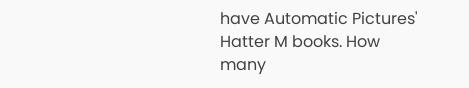have Automatic Pictures' Hatter M books. How many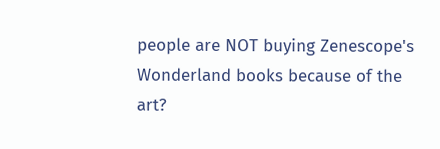people are NOT buying Zenescope's Wonderland books because of the art?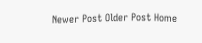Newer Post Older Post Home